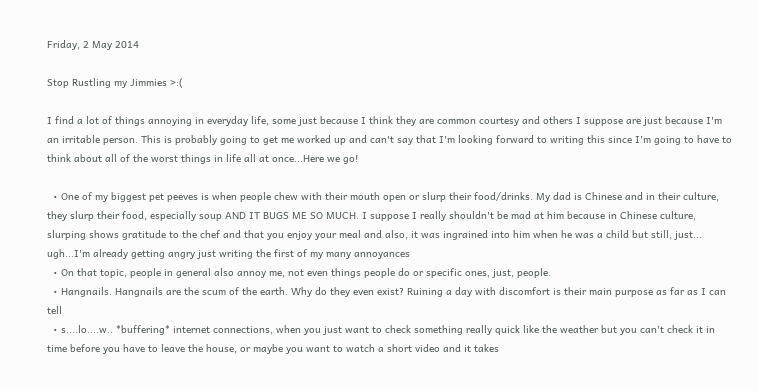Friday, 2 May 2014

Stop Rustling my Jimmies >:(

I find a lot of things annoying in everyday life, some just because I think they are common courtesy and others I suppose are just because I'm an irritable person. This is probably going to get me worked up and can't say that I'm looking forward to writing this since I'm going to have to think about all of the worst things in life all at once...Here we go!

  • One of my biggest pet peeves is when people chew with their mouth open or slurp their food/drinks. My dad is Chinese and in their culture, they slurp their food, especially soup AND IT BUGS ME SO MUCH. I suppose I really shouldn't be mad at him because in Chinese culture, slurping shows gratitude to the chef and that you enjoy your meal and also, it was ingrained into him when he was a child but still, just... ugh...I'm already getting angry just writing the first of my many annoyances
  • On that topic, people in general also annoy me, not even things people do or specific ones, just, people.
  • Hangnails. Hangnails are the scum of the earth. Why do they even exist? Ruining a day with discomfort is their main purpose as far as I can tell
  • s....lo....w.. *buffering* internet connections, when you just want to check something really quick like the weather but you can't check it in time before you have to leave the house, or maybe you want to watch a short video and it takes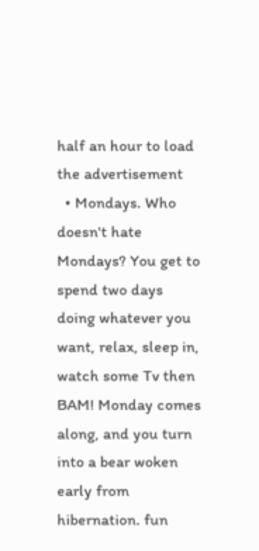half an hour to load the advertisement
  • Mondays. Who doesn't hate Mondays? You get to spend two days doing whatever you want, relax, sleep in, watch some Tv then BAM! Monday comes along, and you turn into a bear woken early from hibernation. fun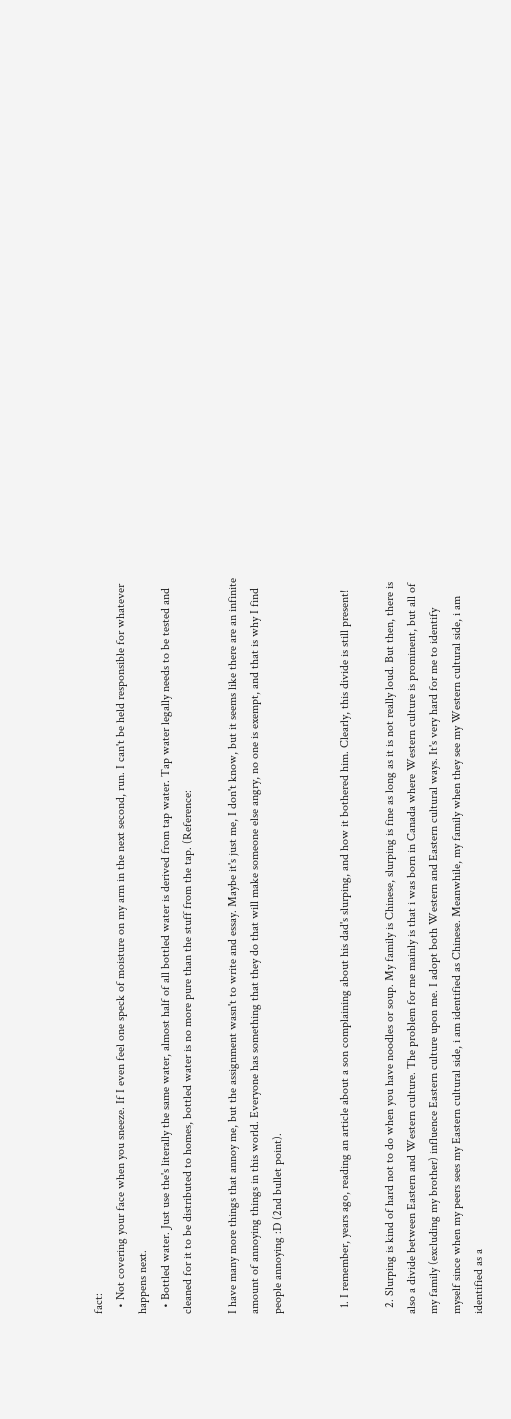fact:
  • Not covering your face when you sneeze. If I even feel one speck of moisture on my arm in the next second, run. I can't be held responsible for whatever happens next.
  • Bottled water. Just use the's literally the same water, almost half of all bottled water is derived from tap water. Tap water legally needs to be tested and cleaned for it to be distributed to homes, bottled water is no more pure than the stuff from the tap. (Reference:

I have many more things that annoy me, but the assignment wasn't to write and essay. Maybe it's just me, I don't know, but it seems like there are an infinite amount of annoying things in this world. Everyone has something that they do that will make someone else angry, no one is exempt, and that is why I find people annoying :D (2nd bullet point).


  1. I remember, years ago, reading an article about a son complaining about his dad's slurping, and how it bothered him. Clearly, this divide is still present!

  2. Slurping is kind of hard not to do when you have noodles or soup. My family is Chinese, slurping is fine as long as it is not really loud. But then, there is also a divide between Eastern and Western culture. The problem for me mainly is that i was born in Canada where Western culture is prominent, but all of my family (excluding my brother) influence Eastern culture upon me. I adopt both Western and Eastern cultural ways. It's very hard for me to identify myself since when my peers sees my Eastern cultural side, i am identified as Chinese. Meanwhile, my family when they see my Western cultural side, i am identified as a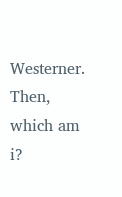Westerner. Then, which am i?